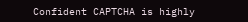Confident CAPTCHA is highly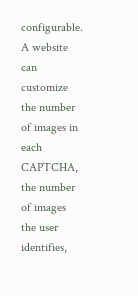configurable. A website can customize the number of images in each CAPTCHA, the number of images the user identifies,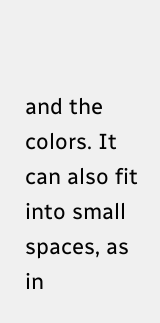and the colors. It can also fit into small spaces, as in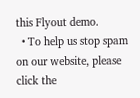this Flyout demo.
  • To help us stop spam on our website, please click the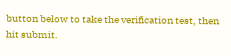button below to take the verification test, then hit submit.